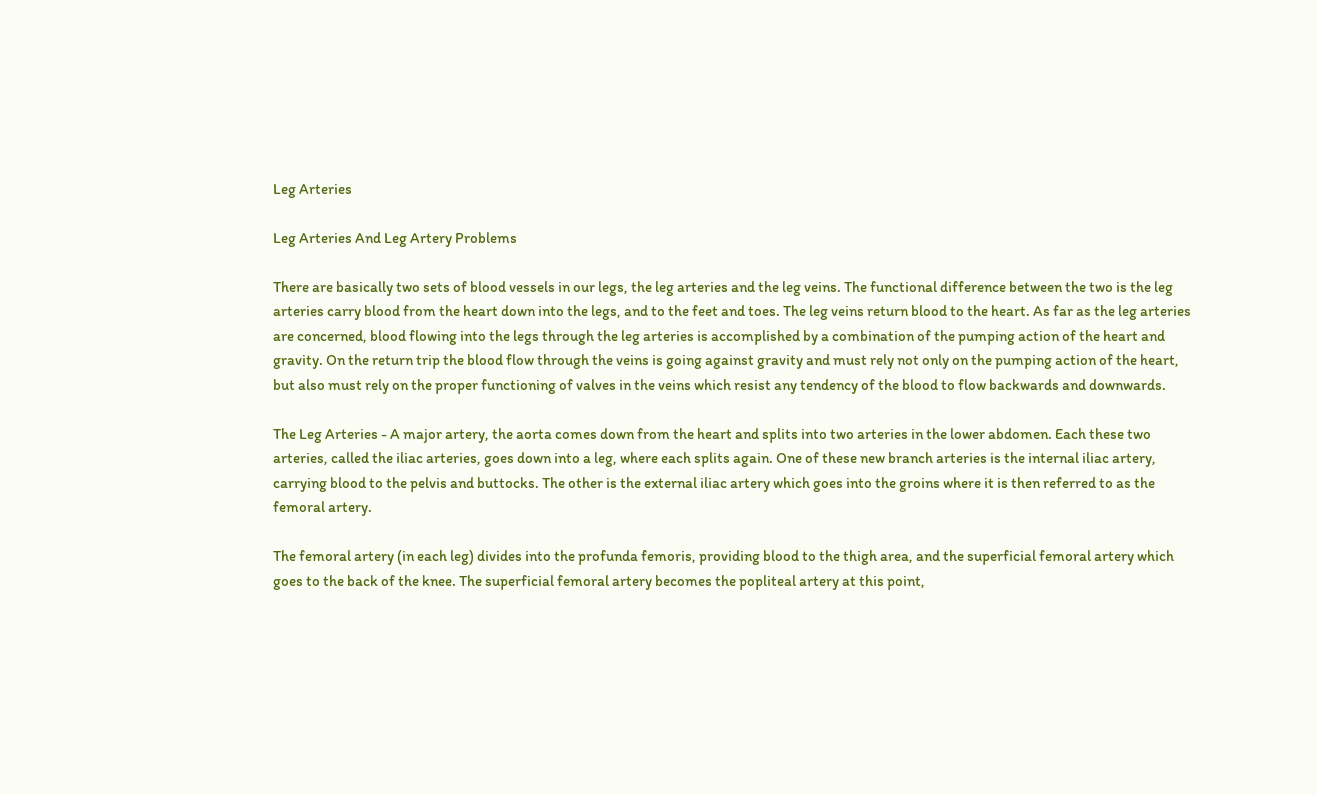Leg Arteries

Leg Arteries And Leg Artery Problems

There are basically two sets of blood vessels in our legs, the leg arteries and the leg veins. The functional difference between the two is the leg arteries carry blood from the heart down into the legs, and to the feet and toes. The leg veins return blood to the heart. As far as the leg arteries are concerned, blood flowing into the legs through the leg arteries is accomplished by a combination of the pumping action of the heart and gravity. On the return trip the blood flow through the veins is going against gravity and must rely not only on the pumping action of the heart, but also must rely on the proper functioning of valves in the veins which resist any tendency of the blood to flow backwards and downwards.

The Leg Arteries - A major artery, the aorta comes down from the heart and splits into two arteries in the lower abdomen. Each these two arteries, called the iliac arteries, goes down into a leg, where each splits again. One of these new branch arteries is the internal iliac artery, carrying blood to the pelvis and buttocks. The other is the external iliac artery which goes into the groins where it is then referred to as the femoral artery.

The femoral artery (in each leg) divides into the profunda femoris, providing blood to the thigh area, and the superficial femoral artery which goes to the back of the knee. The superficial femoral artery becomes the popliteal artery at this point,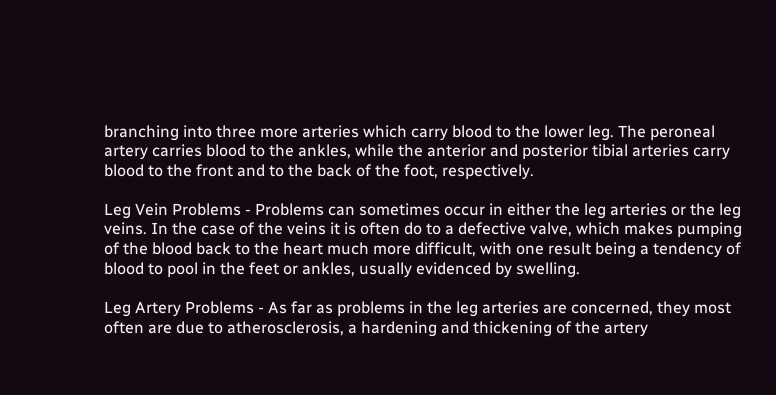branching into three more arteries which carry blood to the lower leg. The peroneal artery carries blood to the ankles, while the anterior and posterior tibial arteries carry blood to the front and to the back of the foot, respectively.

Leg Vein Problems - Problems can sometimes occur in either the leg arteries or the leg veins. In the case of the veins it is often do to a defective valve, which makes pumping of the blood back to the heart much more difficult, with one result being a tendency of blood to pool in the feet or ankles, usually evidenced by swelling.

Leg Artery Problems - As far as problems in the leg arteries are concerned, they most often are due to atherosclerosis, a hardening and thickening of the artery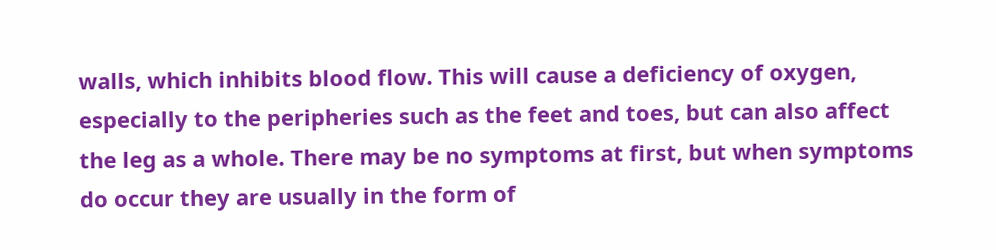walls, which inhibits blood flow. This will cause a deficiency of oxygen, especially to the peripheries such as the feet and toes, but can also affect the leg as a whole. There may be no symptoms at first, but when symptoms do occur they are usually in the form of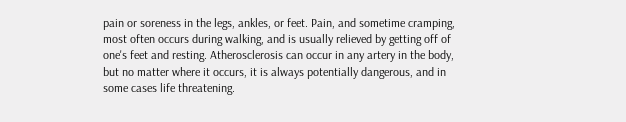pain or soreness in the legs, ankles, or feet. Pain, and sometime cramping, most often occurs during walking, and is usually relieved by getting off of one's feet and resting. Atherosclerosis can occur in any artery in the body, but no matter where it occurs, it is always potentially dangerous, and in some cases life threatening.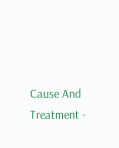Cause And Treatment -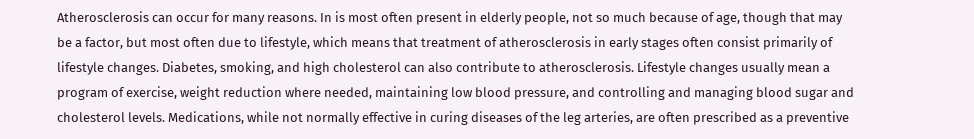Atherosclerosis can occur for many reasons. In is most often present in elderly people, not so much because of age, though that may be a factor, but most often due to lifestyle, which means that treatment of atherosclerosis in early stages often consist primarily of lifestyle changes. Diabetes, smoking, and high cholesterol can also contribute to atherosclerosis. Lifestyle changes usually mean a program of exercise, weight reduction where needed, maintaining low blood pressure, and controlling and managing blood sugar and cholesterol levels. Medications, while not normally effective in curing diseases of the leg arteries, are often prescribed as a preventive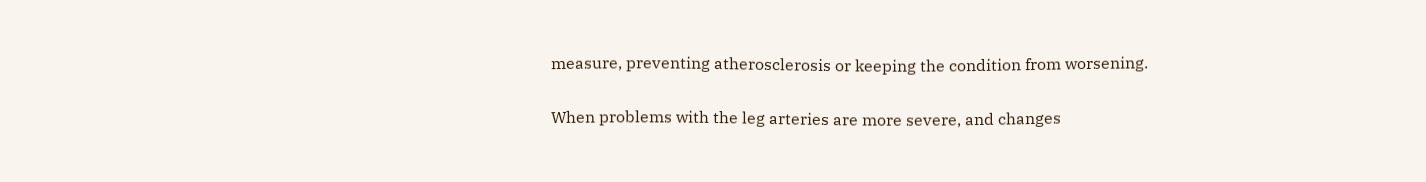measure, preventing atherosclerosis or keeping the condition from worsening.

When problems with the leg arteries are more severe, and changes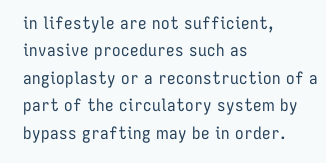in lifestyle are not sufficient, invasive procedures such as angioplasty or a reconstruction of a part of the circulatory system by bypass grafting may be in order.